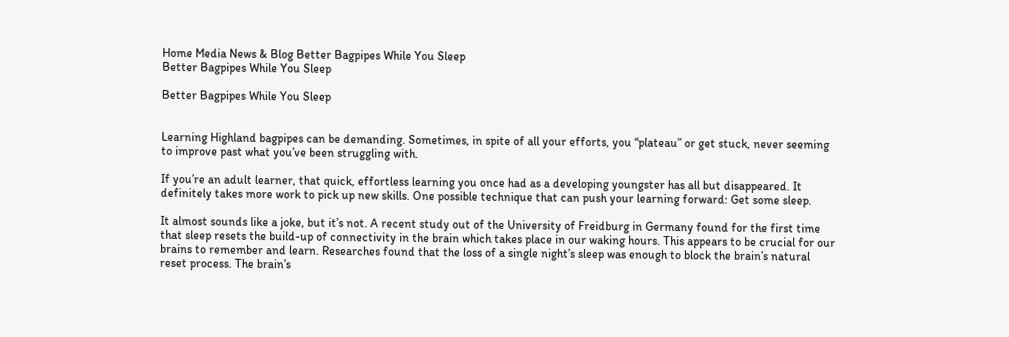Home Media News & Blog Better Bagpipes While You Sleep
Better Bagpipes While You Sleep

Better Bagpipes While You Sleep


Learning Highland bagpipes can be demanding. Sometimes, in spite of all your efforts, you “plateau” or get stuck, never seeming to improve past what you’ve been struggling with.

If you’re an adult learner, that quick, effortless learning you once had as a developing youngster has all but disappeared. It definitely takes more work to pick up new skills. One possible technique that can push your learning forward: Get some sleep.

It almost sounds like a joke, but it’s not. A recent study out of the University of Freidburg in Germany found for the first time that sleep resets the build-up of connectivity in the brain which takes place in our waking hours. This appears to be crucial for our brains to remember and learn. Researches found that the loss of a single night’s sleep was enough to block the brain’s natural reset process. The brain’s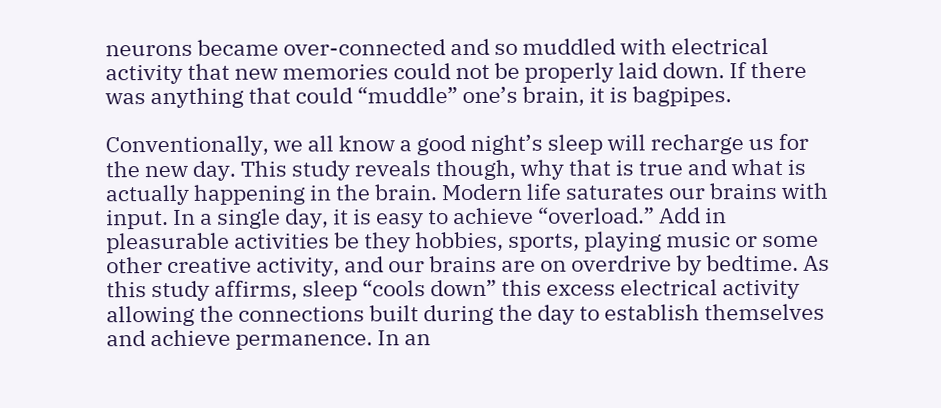neurons became over-connected and so muddled with electrical activity that new memories could not be properly laid down. If there was anything that could “muddle” one’s brain, it is bagpipes.

Conventionally, we all know a good night’s sleep will recharge us for the new day. This study reveals though, why that is true and what is actually happening in the brain. Modern life saturates our brains with input. In a single day, it is easy to achieve “overload.” Add in pleasurable activities be they hobbies, sports, playing music or some other creative activity, and our brains are on overdrive by bedtime. As this study affirms, sleep “cools down” this excess electrical activity allowing the connections built during the day to establish themselves and achieve permanence. In an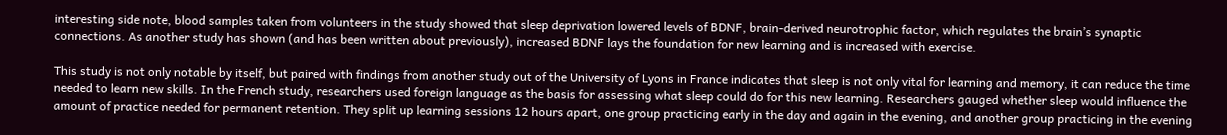interesting side note, blood samples taken from volunteers in the study showed that sleep deprivation lowered levels of BDNF, brain-derived neurotrophic factor, which regulates the brain’s synaptic connections. As another study has shown (and has been written about previously), increased BDNF lays the foundation for new learning and is increased with exercise.

This study is not only notable by itself, but paired with findings from another study out of the University of Lyons in France indicates that sleep is not only vital for learning and memory, it can reduce the time needed to learn new skills. In the French study, researchers used foreign language as the basis for assessing what sleep could do for this new learning. Researchers gauged whether sleep would influence the amount of practice needed for permanent retention. They split up learning sessions 12 hours apart, one group practicing early in the day and again in the evening, and another group practicing in the evening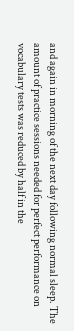and again in morning of the next day following normal sleep. The amount of practice sessions needed for perfect performance on vocabulary tests was reduced by half in the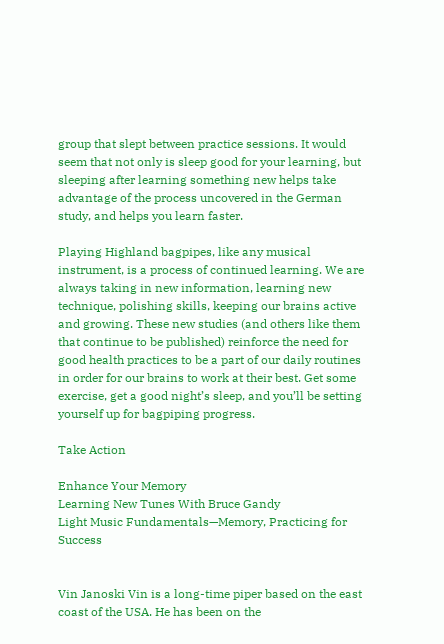group that slept between practice sessions. It would seem that not only is sleep good for your learning, but sleeping after learning something new helps take advantage of the process uncovered in the German study, and helps you learn faster.

Playing Highland bagpipes, like any musical instrument, is a process of continued learning. We are always taking in new information, learning new technique, polishing skills, keeping our brains active and growing. These new studies (and others like them that continue to be published) reinforce the need for good health practices to be a part of our daily routines in order for our brains to work at their best. Get some exercise, get a good night’s sleep, and you’ll be setting yourself up for bagpiping progress.

Take Action

Enhance Your Memory
Learning New Tunes With Bruce Gandy
Light Music Fundamentals—Memory, Practicing for Success


Vin Janoski Vin is a long-time piper based on the east coast of the USA. He has been on the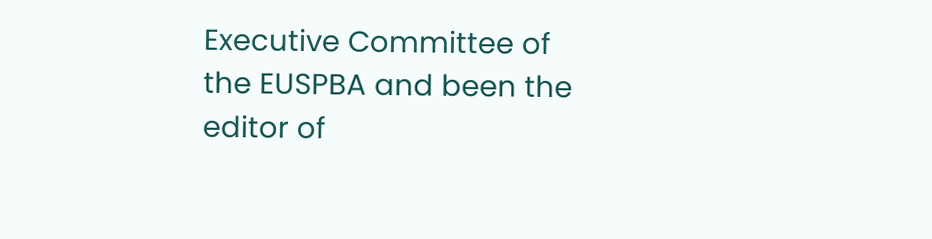Executive Committee of the EUSPBA and been the editor of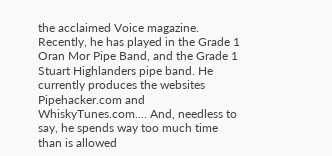the acclaimed Voice magazine. Recently, he has played in the Grade 1 Oran Mor Pipe Band, and the Grade 1 Stuart Highlanders pipe band. He currently produces the websites Pipehacker.com and WhiskyTunes.com.... And, needless to say, he spends way too much time than is allowed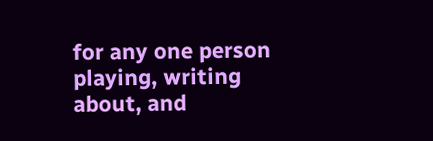for any one person playing, writing about, and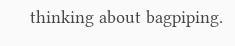thinking about bagpiping.